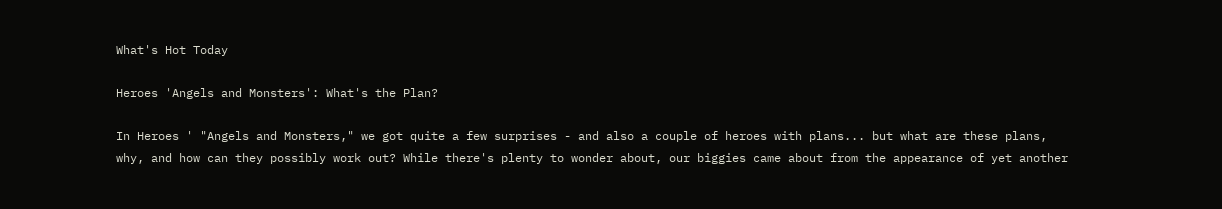What's Hot Today

Heroes 'Angels and Monsters': What's the Plan?

In Heroes ' "Angels and Monsters," we got quite a few surprises - and also a couple of heroes with plans... but what are these plans, why, and how can they possibly work out? While there's plenty to wonder about, our biggies came about from the appearance of yet another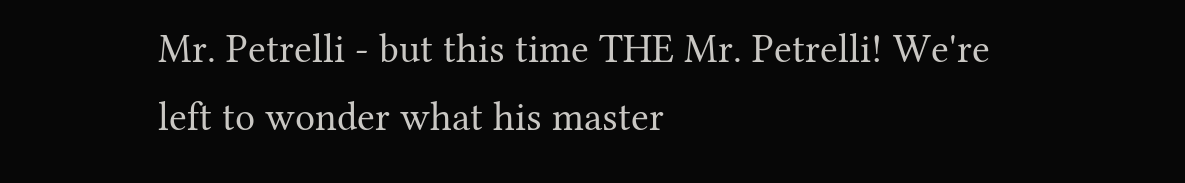Mr. Petrelli - but this time THE Mr. Petrelli! We're left to wonder what his master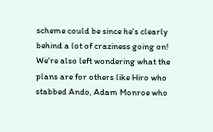scheme could be since he's clearly behind a lot of craziness going on! We're also left wondering what the plans are for others like Hiro who stabbed Ando, Adam Monroe who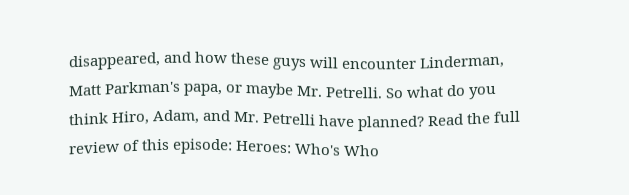disappeared, and how these guys will encounter Linderman, Matt Parkman's papa, or maybe Mr. Petrelli. So what do you think Hiro, Adam, and Mr. Petrelli have planned? Read the full review of this episode: Heroes: Who's Who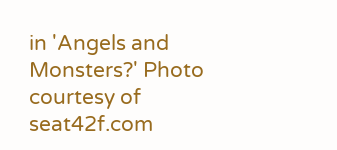in 'Angels and Monsters?' Photo courtesy of seat42f.com